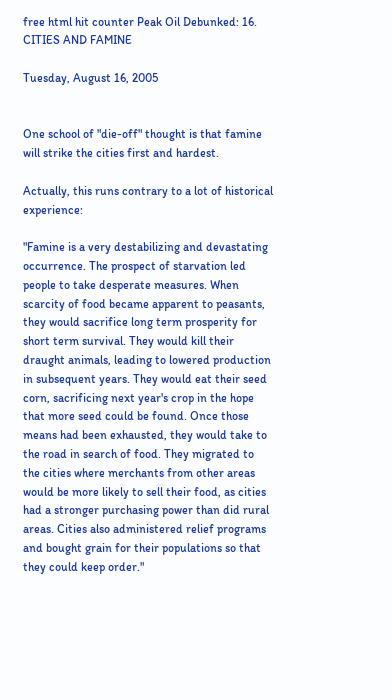free html hit counter Peak Oil Debunked: 16. CITIES AND FAMINE

Tuesday, August 16, 2005


One school of "die-off" thought is that famine will strike the cities first and hardest.

Actually, this runs contrary to a lot of historical experience:

"Famine is a very destabilizing and devastating occurrence. The prospect of starvation led people to take desperate measures. When scarcity of food became apparent to peasants, they would sacrifice long term prosperity for short term survival. They would kill their draught animals, leading to lowered production in subsequent years. They would eat their seed corn, sacrificing next year's crop in the hope that more seed could be found. Once those means had been exhausted, they would take to the road in search of food. They migrated to the cities where merchants from other areas would be more likely to sell their food, as cities had a stronger purchasing power than did rural areas. Cities also administered relief programs and bought grain for their populations so that they could keep order."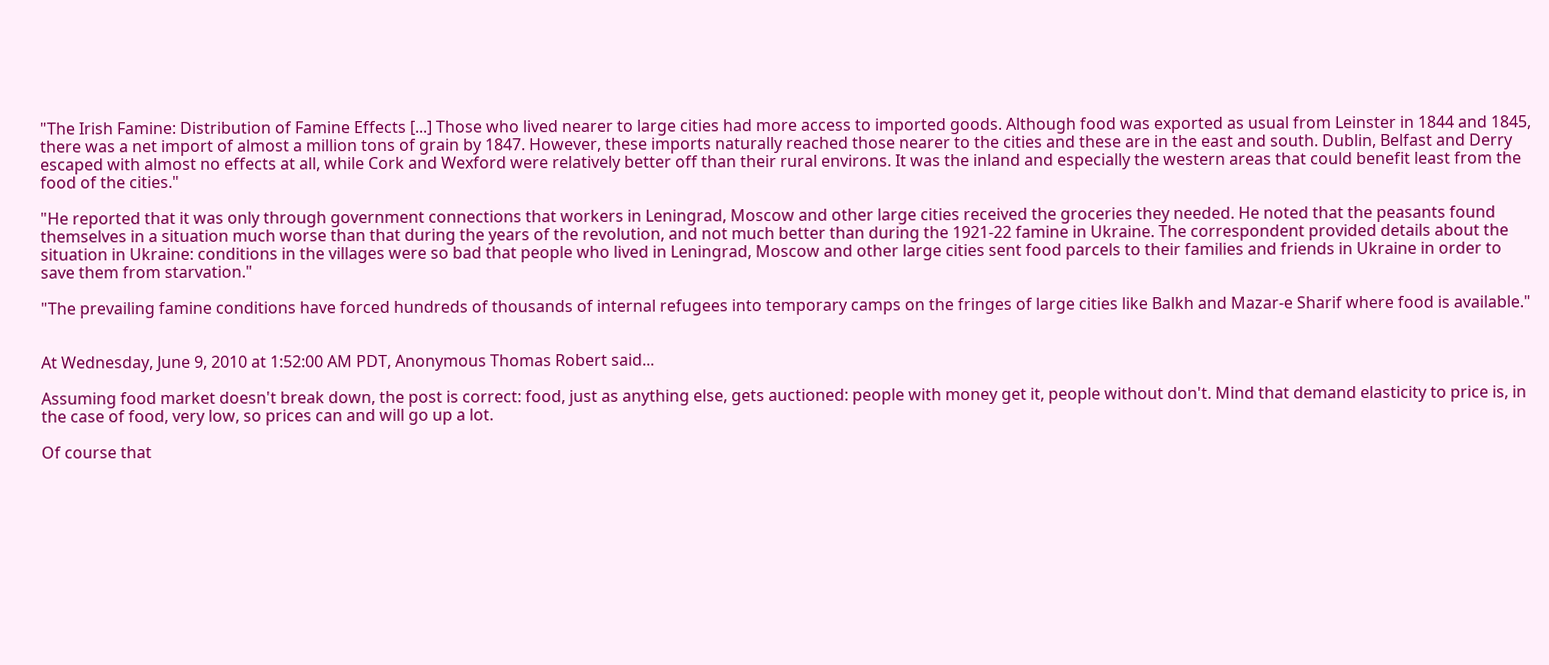"The Irish Famine: Distribution of Famine Effects [...] Those who lived nearer to large cities had more access to imported goods. Although food was exported as usual from Leinster in 1844 and 1845, there was a net import of almost a million tons of grain by 1847. However, these imports naturally reached those nearer to the cities and these are in the east and south. Dublin, Belfast and Derry escaped with almost no effects at all, while Cork and Wexford were relatively better off than their rural environs. It was the inland and especially the western areas that could benefit least from the food of the cities."

"He reported that it was only through government connections that workers in Leningrad, Moscow and other large cities received the groceries they needed. He noted that the peasants found themselves in a situation much worse than that during the years of the revolution, and not much better than during the 1921-22 famine in Ukraine. The correspondent provided details about the situation in Ukraine: conditions in the villages were so bad that people who lived in Leningrad, Moscow and other large cities sent food parcels to their families and friends in Ukraine in order to save them from starvation."

"The prevailing famine conditions have forced hundreds of thousands of internal refugees into temporary camps on the fringes of large cities like Balkh and Mazar-e Sharif where food is available."


At Wednesday, June 9, 2010 at 1:52:00 AM PDT, Anonymous Thomas Robert said...

Assuming food market doesn't break down, the post is correct: food, just as anything else, gets auctioned: people with money get it, people without don't. Mind that demand elasticity to price is, in the case of food, very low, so prices can and will go up a lot.

Of course that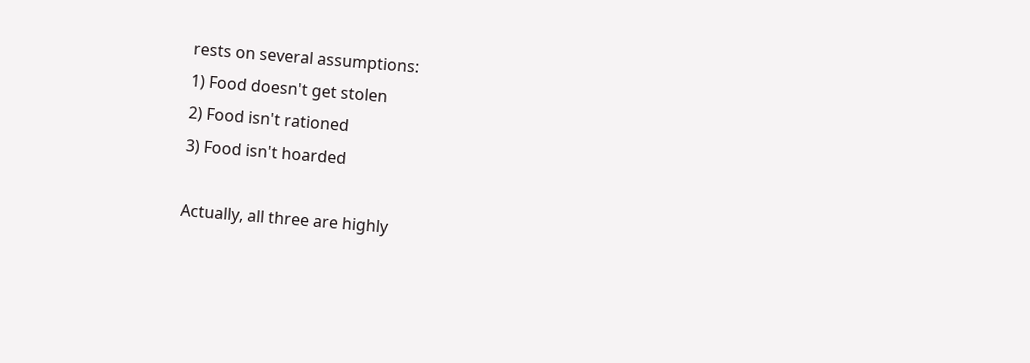rests on several assumptions:
1) Food doesn't get stolen
2) Food isn't rationed
3) Food isn't hoarded

Actually, all three are highly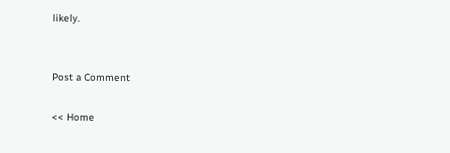likely.


Post a Comment

<< Home